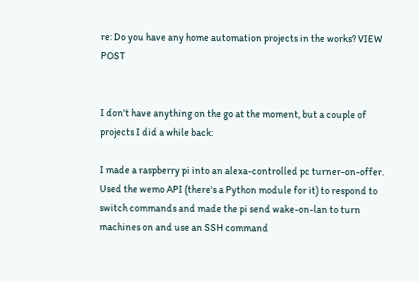re: Do you have any home automation projects in the works? VIEW POST


I don't have anything on the go at the moment, but a couple of projects I did a while back:

I made a raspberry pi into an alexa-controlled pc turner-on-offer. Used the wemo API (there's a Python module for it) to respond to switch commands and made the pi send wake-on-lan to turn machines on and use an SSH command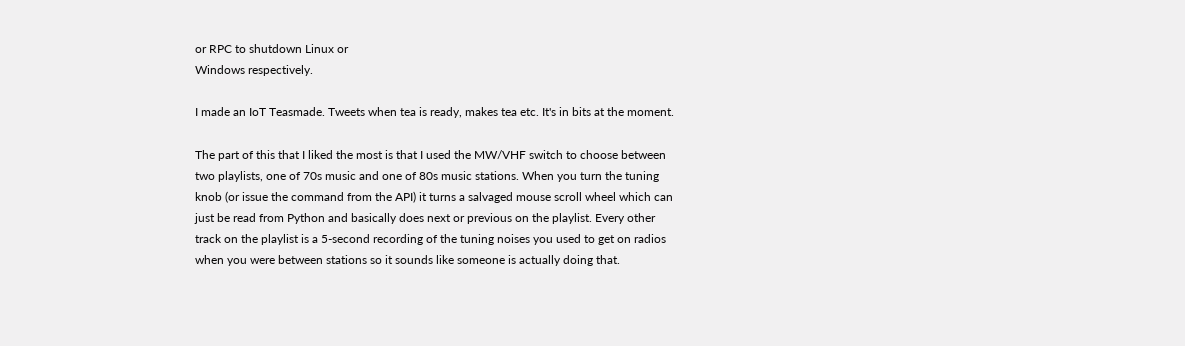or RPC to shutdown Linux or
Windows respectively.

I made an IoT Teasmade. Tweets when tea is ready, makes tea etc. It's in bits at the moment.

The part of this that I liked the most is that I used the MW/VHF switch to choose between two playlists, one of 70s music and one of 80s music stations. When you turn the tuning knob (or issue the command from the API) it turns a salvaged mouse scroll wheel which can just be read from Python and basically does next or previous on the playlist. Every other track on the playlist is a 5-second recording of the tuning noises you used to get on radios when you were between stations so it sounds like someone is actually doing that.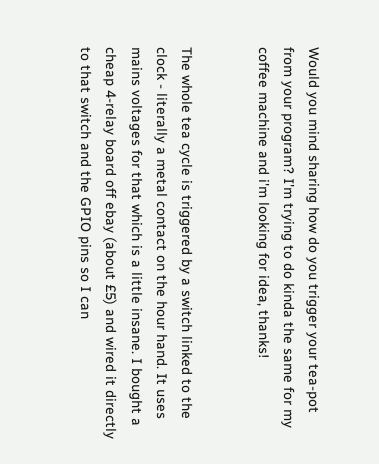Would you mind sharing how do you trigger your tea-pot from your program? I'm trying to do kinda the same for my coffee machine and i'm looking for idea, thanks!


The whole tea cycle is triggered by a switch linked to the clock - literally a metal contact on the hour hand. It uses mains voltages for that which is a little insane. I bought a cheap 4-relay board off ebay (about £5) and wired it directly to that switch and the GPIO pins so I can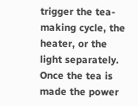trigger the tea-making cycle, the heater, or the light separately. Once the tea is made the power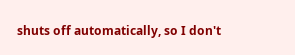shuts off automatically, so I don't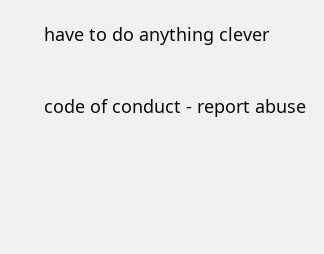have to do anything clever

code of conduct - report abuse